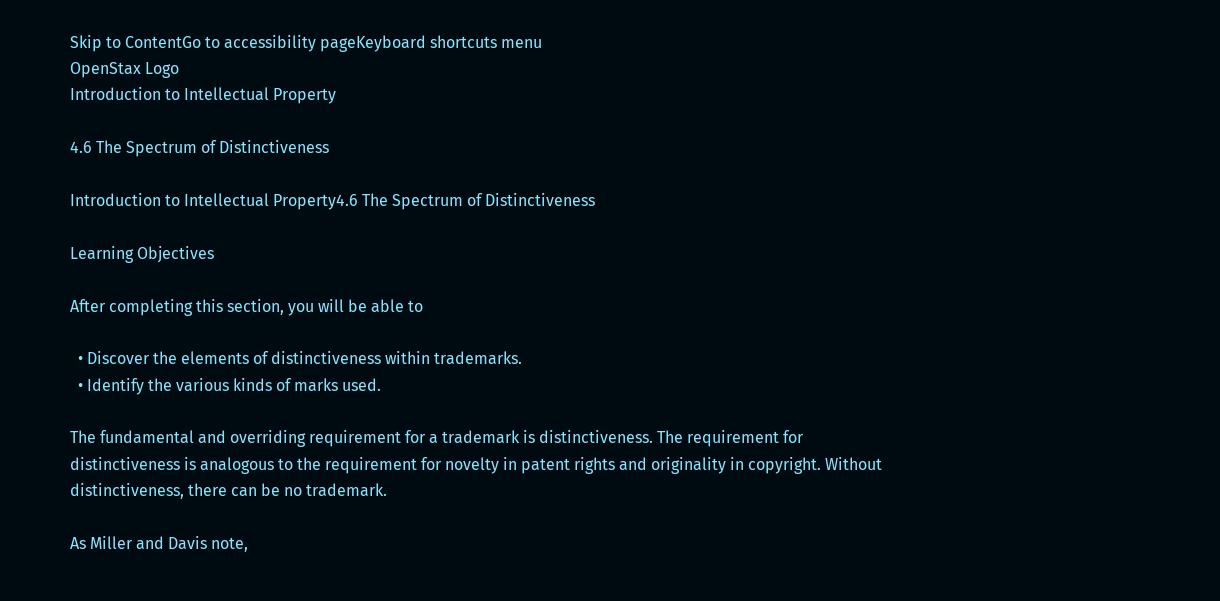Skip to ContentGo to accessibility pageKeyboard shortcuts menu
OpenStax Logo
Introduction to Intellectual Property

4.6 The Spectrum of Distinctiveness

Introduction to Intellectual Property4.6 The Spectrum of Distinctiveness

Learning Objectives

After completing this section, you will be able to

  • Discover the elements of distinctiveness within trademarks.
  • Identify the various kinds of marks used.

The fundamental and overriding requirement for a trademark is distinctiveness. The requirement for distinctiveness is analogous to the requirement for novelty in patent rights and originality in copyright. Without distinctiveness, there can be no trademark.

As Miller and Davis note,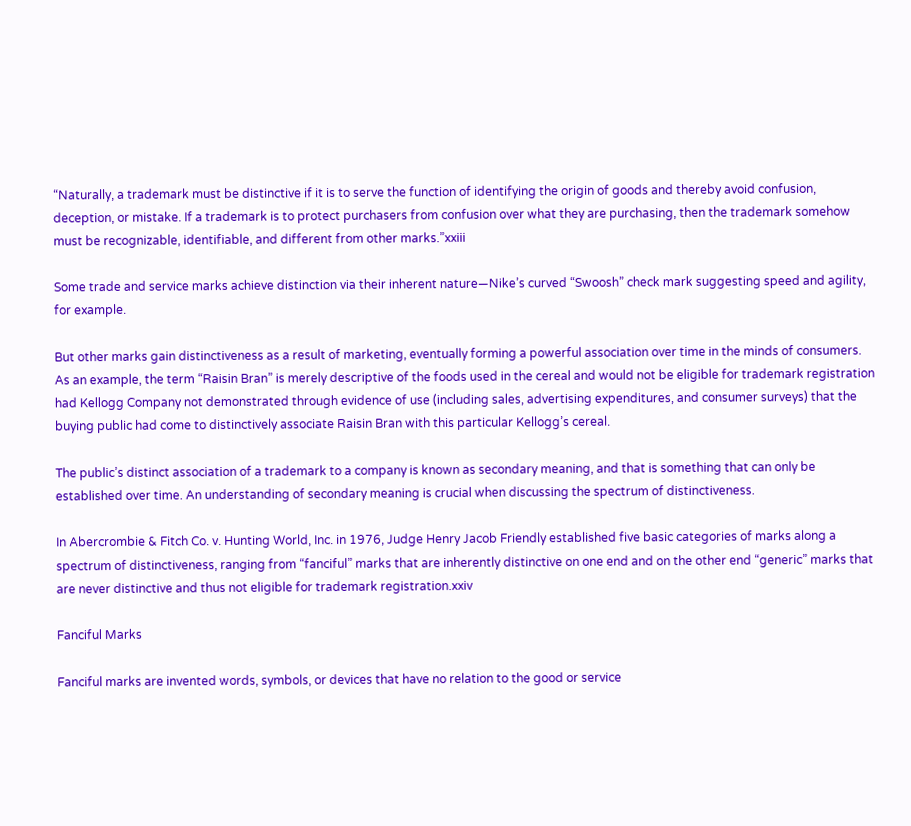“Naturally, a trademark must be distinctive if it is to serve the function of identifying the origin of goods and thereby avoid confusion, deception, or mistake. If a trademark is to protect purchasers from confusion over what they are purchasing, then the trademark somehow must be recognizable, identifiable, and different from other marks.”xxiii

Some trade and service marks achieve distinction via their inherent nature—Nike’s curved “Swoosh” check mark suggesting speed and agility, for example.

But other marks gain distinctiveness as a result of marketing, eventually forming a powerful association over time in the minds of consumers. As an example, the term “Raisin Bran” is merely descriptive of the foods used in the cereal and would not be eligible for trademark registration had Kellogg Company not demonstrated through evidence of use (including sales, advertising expenditures, and consumer surveys) that the buying public had come to distinctively associate Raisin Bran with this particular Kellogg’s cereal.

The public’s distinct association of a trademark to a company is known as secondary meaning, and that is something that can only be established over time. An understanding of secondary meaning is crucial when discussing the spectrum of distinctiveness.

In Abercrombie & Fitch Co. v. Hunting World, Inc. in 1976, Judge Henry Jacob Friendly established five basic categories of marks along a spectrum of distinctiveness, ranging from “fanciful” marks that are inherently distinctive on one end and on the other end “generic” marks that are never distinctive and thus not eligible for trademark registration.xxiv

Fanciful Marks

Fanciful marks are invented words, symbols, or devices that have no relation to the good or service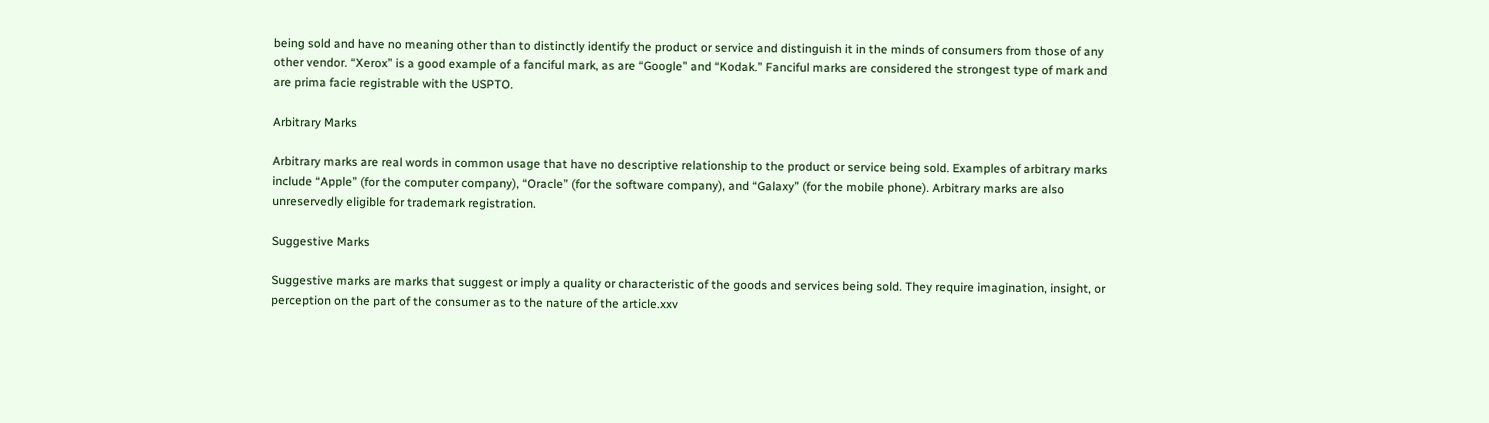being sold and have no meaning other than to distinctly identify the product or service and distinguish it in the minds of consumers from those of any other vendor. “Xerox” is a good example of a fanciful mark, as are “Google” and “Kodak.” Fanciful marks are considered the strongest type of mark and are prima facie registrable with the USPTO.

Arbitrary Marks

Arbitrary marks are real words in common usage that have no descriptive relationship to the product or service being sold. Examples of arbitrary marks include “Apple” (for the computer company), “Oracle” (for the software company), and “Galaxy” (for the mobile phone). Arbitrary marks are also unreservedly eligible for trademark registration.

Suggestive Marks

Suggestive marks are marks that suggest or imply a quality or characteristic of the goods and services being sold. They require imagination, insight, or perception on the part of the consumer as to the nature of the article.xxv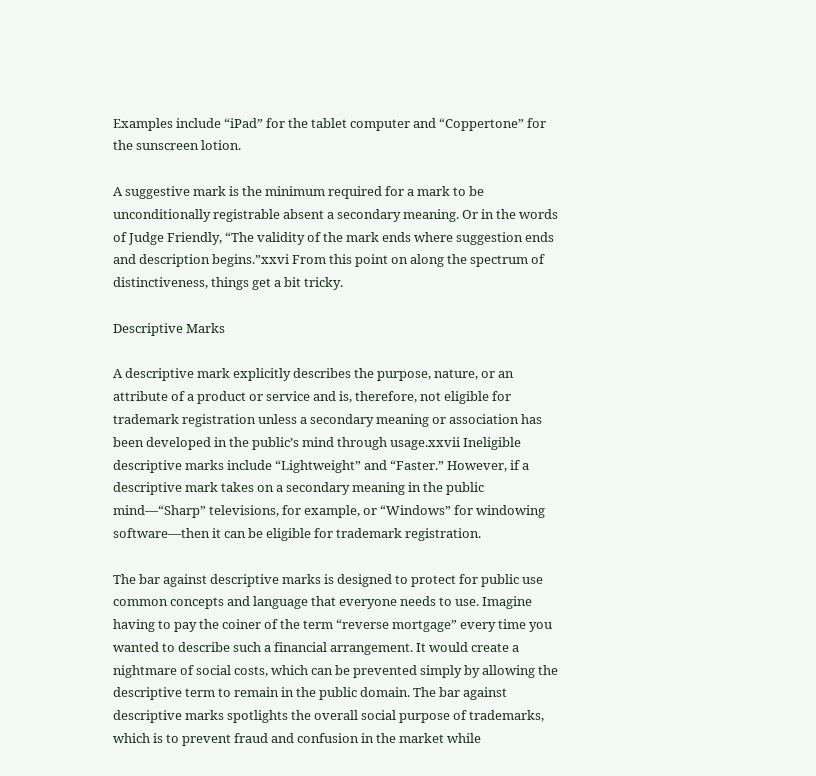Examples include “iPad” for the tablet computer and “Coppertone” for the sunscreen lotion.

A suggestive mark is the minimum required for a mark to be unconditionally registrable absent a secondary meaning. Or in the words of Judge Friendly, “The validity of the mark ends where suggestion ends and description begins.”xxvi From this point on along the spectrum of distinctiveness, things get a bit tricky.

Descriptive Marks

A descriptive mark explicitly describes the purpose, nature, or an attribute of a product or service and is, therefore, not eligible for trademark registration unless a secondary meaning or association has been developed in the public’s mind through usage.xxvii Ineligible descriptive marks include “Lightweight” and “Faster.” However, if a descriptive mark takes on a secondary meaning in the public mind—“Sharp” televisions, for example, or “Windows” for windowing software—then it can be eligible for trademark registration.

The bar against descriptive marks is designed to protect for public use common concepts and language that everyone needs to use. Imagine having to pay the coiner of the term “reverse mortgage” every time you wanted to describe such a financial arrangement. It would create a nightmare of social costs, which can be prevented simply by allowing the descriptive term to remain in the public domain. The bar against descriptive marks spotlights the overall social purpose of trademarks, which is to prevent fraud and confusion in the market while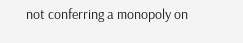not conferring a monopoly on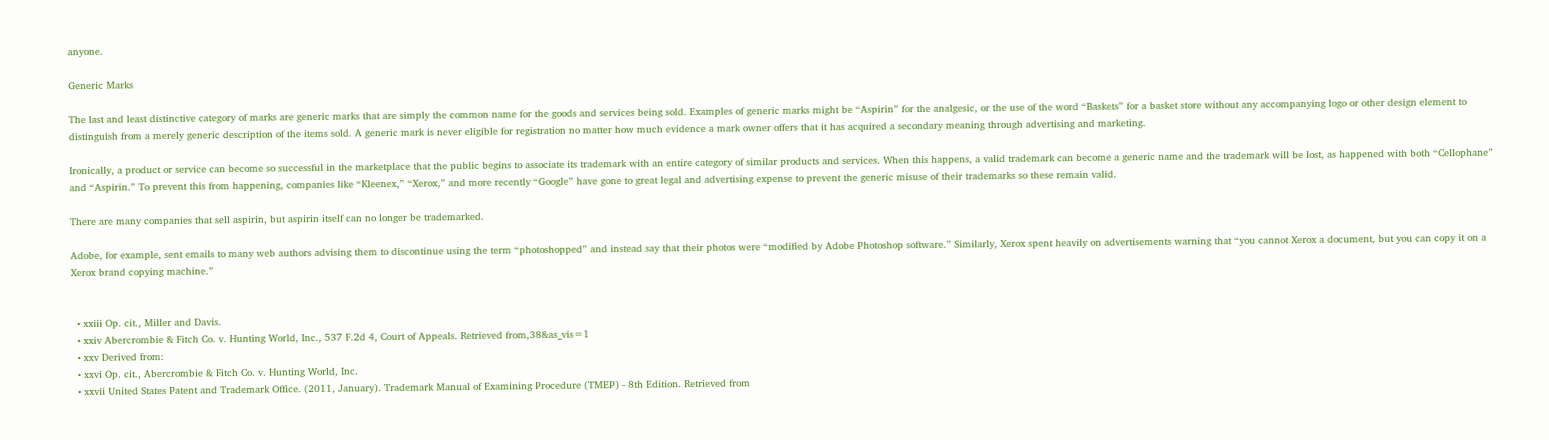anyone.

Generic Marks

The last and least distinctive category of marks are generic marks that are simply the common name for the goods and services being sold. Examples of generic marks might be “Aspirin” for the analgesic, or the use of the word “Baskets” for a basket store without any accompanying logo or other design element to distinguish from a merely generic description of the items sold. A generic mark is never eligible for registration no matter how much evidence a mark owner offers that it has acquired a secondary meaning through advertising and marketing.

Ironically, a product or service can become so successful in the marketplace that the public begins to associate its trademark with an entire category of similar products and services. When this happens, a valid trademark can become a generic name and the trademark will be lost, as happened with both “Cellophane” and “Aspirin.” To prevent this from happening, companies like “Kleenex,” “Xerox,” and more recently “Google” have gone to great legal and advertising expense to prevent the generic misuse of their trademarks so these remain valid.

There are many companies that sell aspirin, but aspirin itself can no longer be trademarked.

Adobe, for example, sent emails to many web authors advising them to discontinue using the term “photoshopped” and instead say that their photos were “modified by Adobe Photoshop software.” Similarly, Xerox spent heavily on advertisements warning that “you cannot Xerox a document, but you can copy it on a Xerox brand copying machine.”


  • xxiii Op. cit., Miller and Davis.
  • xxiv Abercrombie & Fitch Co. v. Hunting World, Inc., 537 F.2d 4, Court of Appeals. Retrieved from,38&as_vis=1
  • xxv Derived from:
  • xxvi Op. cit., Abercrombie & Fitch Co. v. Hunting World, Inc.
  • xxvii United States Patent and Trademark Office. (2011, January). Trademark Manual of Examining Procedure (TMEP) - 8th Edition. Retrieved from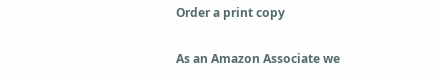Order a print copy

As an Amazon Associate we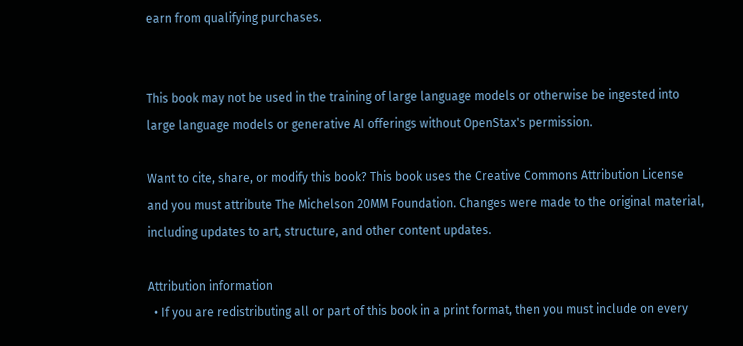earn from qualifying purchases.


This book may not be used in the training of large language models or otherwise be ingested into large language models or generative AI offerings without OpenStax's permission.

Want to cite, share, or modify this book? This book uses the Creative Commons Attribution License and you must attribute The Michelson 20MM Foundation. Changes were made to the original material, including updates to art, structure, and other content updates.

Attribution information
  • If you are redistributing all or part of this book in a print format, then you must include on every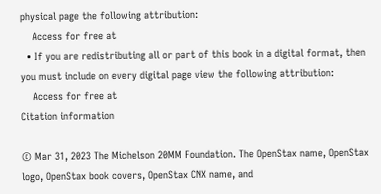physical page the following attribution:
    Access for free at
  • If you are redistributing all or part of this book in a digital format, then you must include on every digital page view the following attribution:
    Access for free at
Citation information

© Mar 31, 2023 The Michelson 20MM Foundation. The OpenStax name, OpenStax logo, OpenStax book covers, OpenStax CNX name, and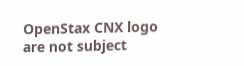OpenStax CNX logo are not subject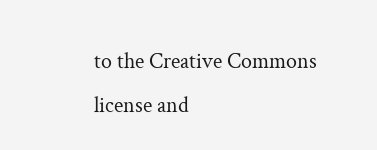to the Creative Commons license and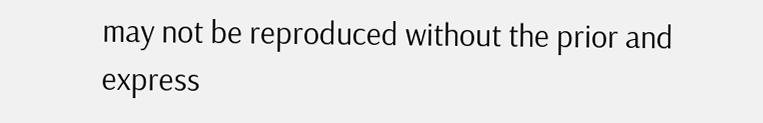may not be reproduced without the prior and express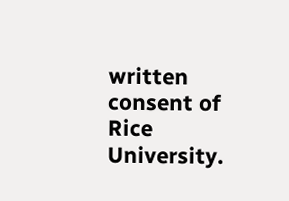written consent of Rice University.